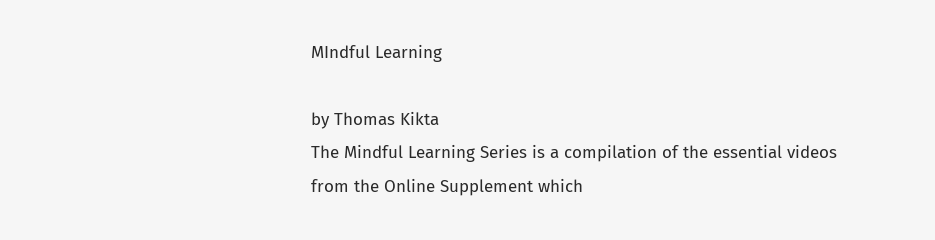MIndful Learning

by Thomas Kikta
The Mindful Learning Series is a compilation of the essential videos from the Online Supplement which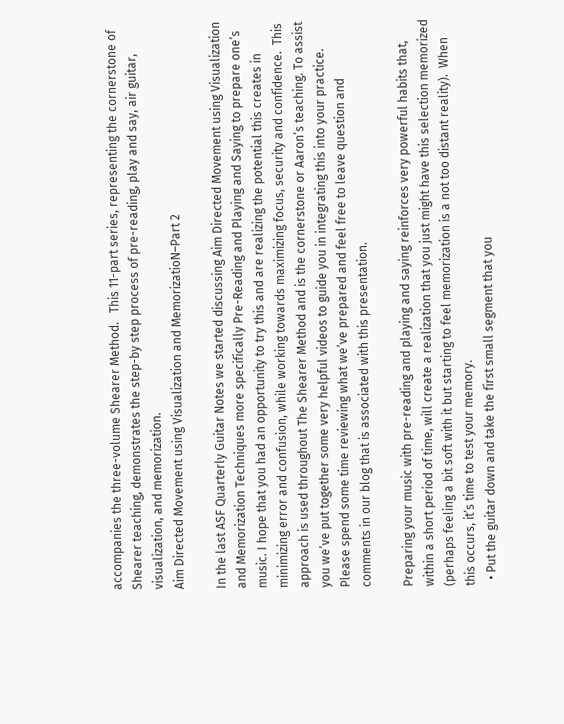accompanies the three-volume Shearer Method.   This 11-part series, representing the cornerstone of Shearer teaching, demonstrates the step-by step process of pre-reading, play and say, air guitar, visualization, and memorization.
Aim Directed Movement using Visualization and MemorizatioN–Part 2

In the last ASF Quarterly Guitar Notes we started discussing Aim Directed Movement using Visualization and Memorization Techniques more specifically Pre-Reading and Playing and Saying to prepare one’s music. I hope that you had an opportunity to try this and are realizing the potential this creates in minimizing error and confusion, while working towards maximizing focus, security and confidence.  This approach is used throughout The Shearer Method and is the cornerstone or Aaron’s teaching. To assist you we’ve put together some very helpful videos to guide you in integrating this into your practice.  Please spend some time reviewing what we’ve prepared and feel free to leave question and comments in our blog that is associated with this presentation.

Preparing your music with pre-reading and playing and saying reinforces very powerful habits that, within a short period of time, will create a realization that you just might have this selection memorized (perhaps feeling a bit soft with it but starting to feel memorization is a not too distant reality).  When this occurs, it’s time to test your memory.
  • Put the guitar down and take the first small segment that you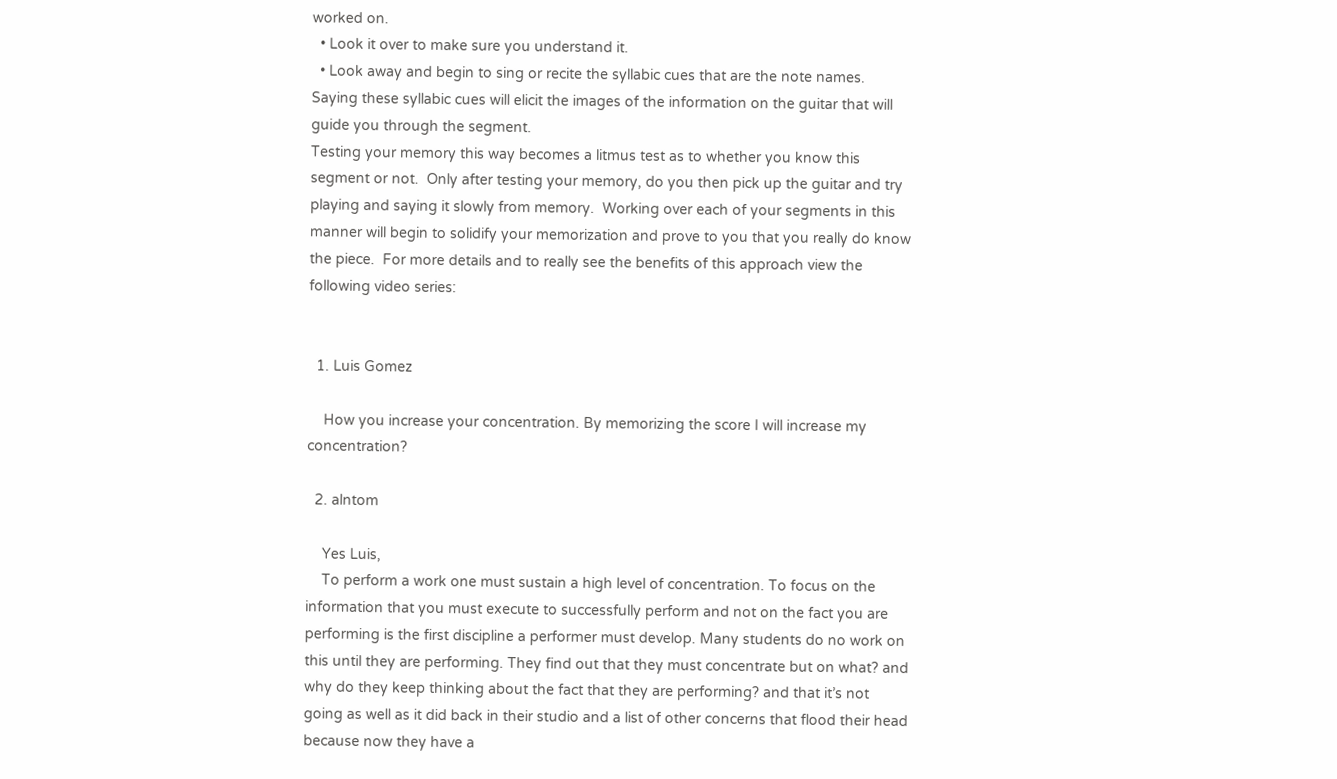worked on.
  • Look it over to make sure you understand it.
  • Look away and begin to sing or recite the syllabic cues that are the note names.  Saying these syllabic cues will elicit the images of the information on the guitar that will guide you through the segment.
Testing your memory this way becomes a litmus test as to whether you know this segment or not.  Only after testing your memory, do you then pick up the guitar and try playing and saying it slowly from memory.  Working over each of your segments in this manner will begin to solidify your memorization and prove to you that you really do know the piece.  For more details and to really see the benefits of this approach view the following video series:


  1. Luis Gomez

    How you increase your concentration. By memorizing the score I will increase my concentration?

  2. alntom

    Yes Luis,
    To perform a work one must sustain a high level of concentration. To focus on the information that you must execute to successfully perform and not on the fact you are performing is the first discipline a performer must develop. Many students do no work on this until they are performing. They find out that they must concentrate but on what? and why do they keep thinking about the fact that they are performing? and that it’s not going as well as it did back in their studio and a list of other concerns that flood their head because now they have a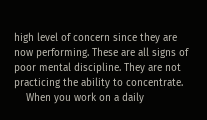high level of concern since they are now performing. These are all signs of poor mental discipline. They are not practicing the ability to concentrate.
    When you work on a daily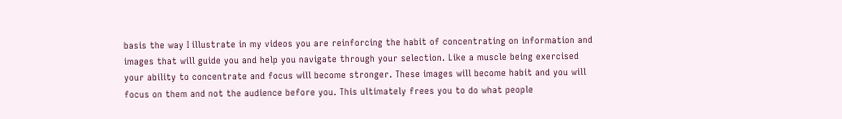basis the way I illustrate in my videos you are reinforcing the habit of concentrating on information and images that will guide you and help you navigate through your selection. Like a muscle being exercised your ability to concentrate and focus will become stronger. These images will become habit and you will focus on them and not the audience before you. This ultimately frees you to do what people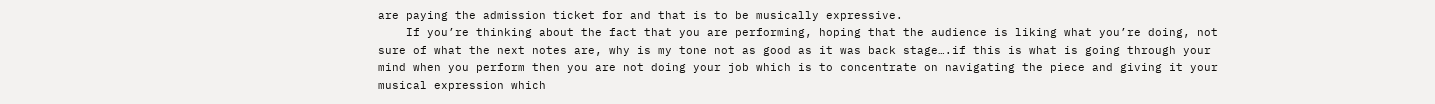are paying the admission ticket for and that is to be musically expressive.
    If you’re thinking about the fact that you are performing, hoping that the audience is liking what you’re doing, not sure of what the next notes are, why is my tone not as good as it was back stage….if this is what is going through your mind when you perform then you are not doing your job which is to concentrate on navigating the piece and giving it your musical expression which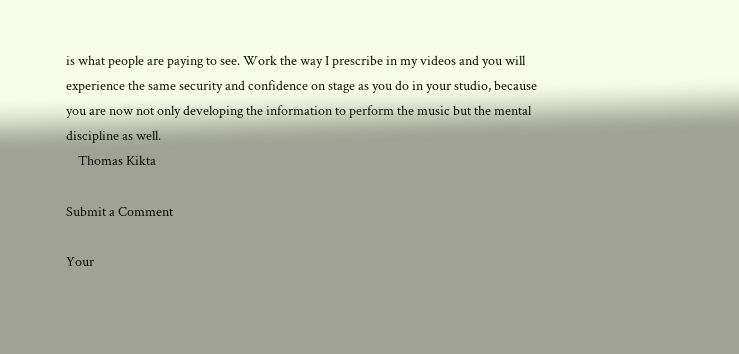is what people are paying to see. Work the way I prescribe in my videos and you will experience the same security and confidence on stage as you do in your studio, because you are now not only developing the information to perform the music but the mental discipline as well.
    Thomas Kikta

Submit a Comment

Your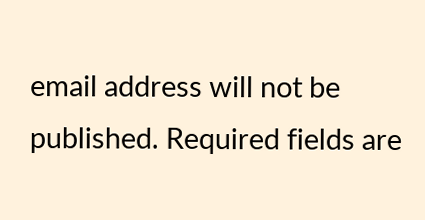email address will not be published. Required fields are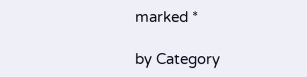marked *

by Category